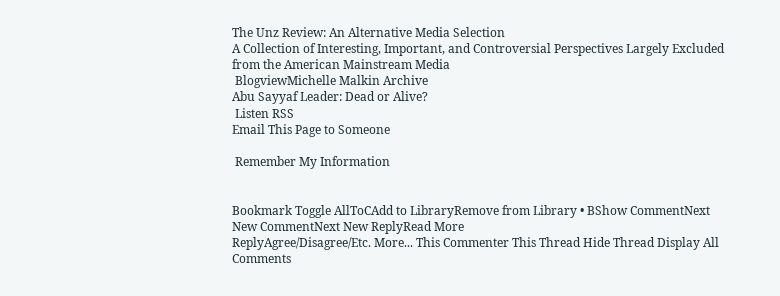The Unz Review: An Alternative Media Selection
A Collection of Interesting, Important, and Controversial Perspectives Largely Excluded from the American Mainstream Media
 BlogviewMichelle Malkin Archive
Abu Sayyaf Leader: Dead or Alive?
 Listen RSS
Email This Page to Someone

 Remember My Information


Bookmark Toggle AllToCAdd to LibraryRemove from Library • BShow CommentNext New CommentNext New ReplyRead More
ReplyAgree/Disagree/Etc. More... This Commenter This Thread Hide Thread Display All Comments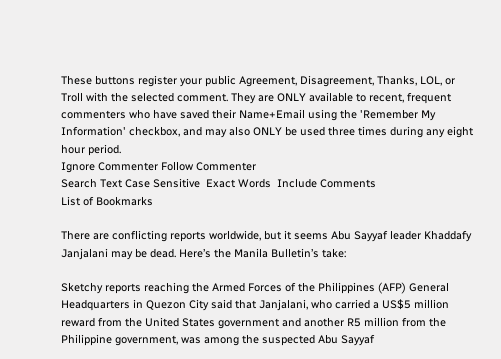These buttons register your public Agreement, Disagreement, Thanks, LOL, or Troll with the selected comment. They are ONLY available to recent, frequent commenters who have saved their Name+Email using the 'Remember My Information' checkbox, and may also ONLY be used three times during any eight hour period.
Ignore Commenter Follow Commenter
Search Text Case Sensitive  Exact Words  Include Comments
List of Bookmarks

There are conflicting reports worldwide, but it seems Abu Sayyaf leader Khaddafy Janjalani may be dead. Here’s the Manila Bulletin’s take:

Sketchy reports reaching the Armed Forces of the Philippines (AFP) General Headquarters in Quezon City said that Janjalani, who carried a US$5 million reward from the United States government and another R5 million from the Philippine government, was among the suspected Abu Sayyaf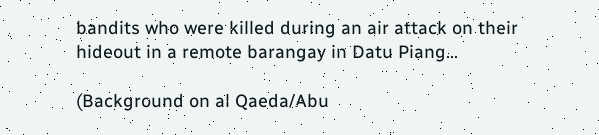bandits who were killed during an air attack on their hideout in a remote barangay in Datu Piang…

(Background on al Qaeda/Abu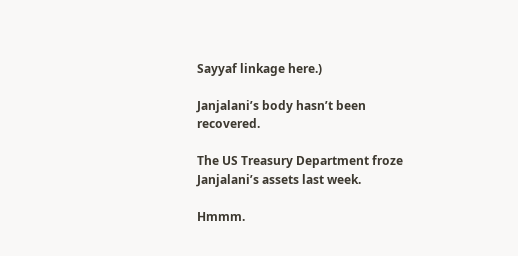Sayyaf linkage here.)

Janjalani’s body hasn’t been recovered.

The US Treasury Department froze Janjalani’s assets last week.

Hmmm.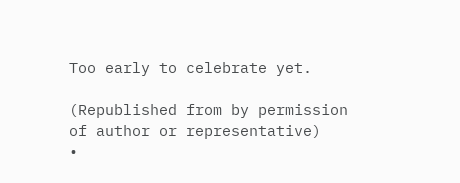Too early to celebrate yet.

(Republished from by permission of author or representative)
•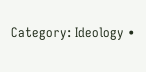Category: Ideology •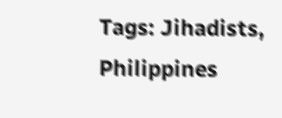Tags: Jihadists, Philippines